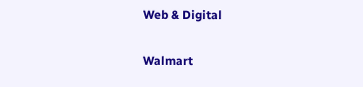Web & Digital

Walmart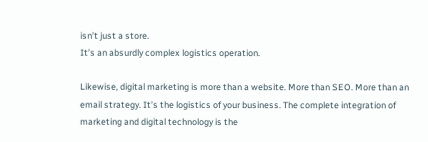isn’t just a store.
It’s an absurdly complex logistics operation.

Likewise, digital marketing is more than a website. More than SEO. More than an email strategy. It’s the logistics of your business. The complete integration of marketing and digital technology is the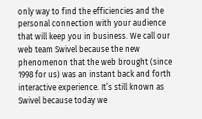only way to find the efficiencies and the personal connection with your audience that will keep you in business. We call our web team Swivel because the new phenomenon that the web brought (since 1998 for us) was an instant back and forth interactive experience. It’s still known as Swivel because today we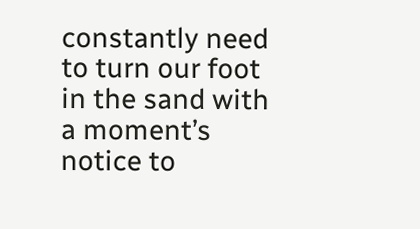constantly need to turn our foot in the sand with a moment’s notice to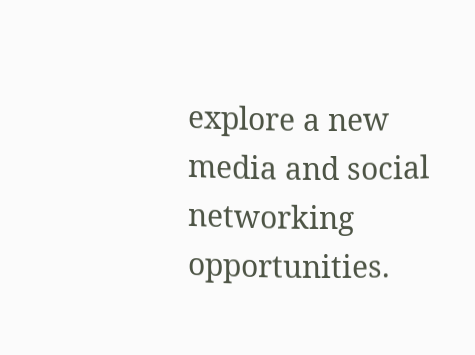explore a new media and social networking opportunities.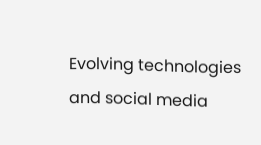Evolving technologies and social media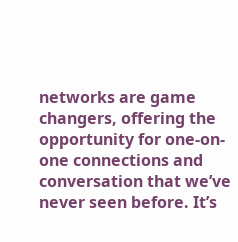networks are game changers, offering the opportunity for one-on-one connections and conversation that we’ve never seen before. It’s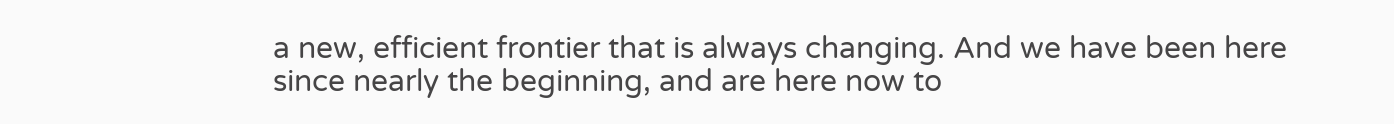a new, efficient frontier that is always changing. And we have been here since nearly the beginning, and are here now to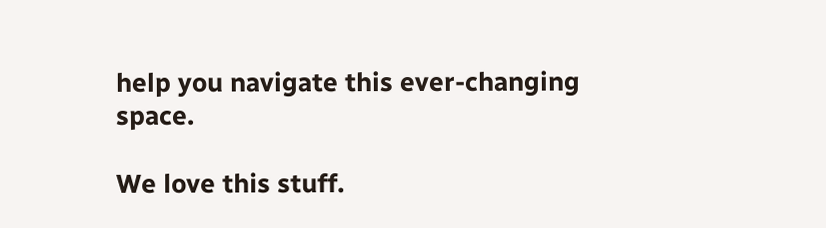help you navigate this ever-changing space.

We love this stuff.